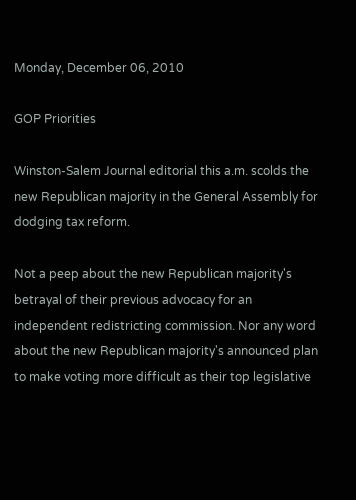Monday, December 06, 2010

GOP Priorities

Winston-Salem Journal editorial this a.m. scolds the new Republican majority in the General Assembly for dodging tax reform.

Not a peep about the new Republican majority's betrayal of their previous advocacy for an independent redistricting commission. Nor any word about the new Republican majority's announced plan to make voting more difficult as their top legislative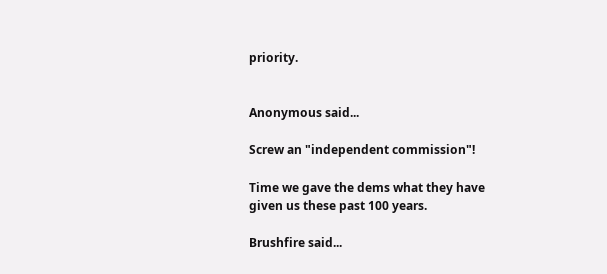priority.


Anonymous said...

Screw an "independent commission"!

Time we gave the dems what they have given us these past 100 years.

Brushfire said...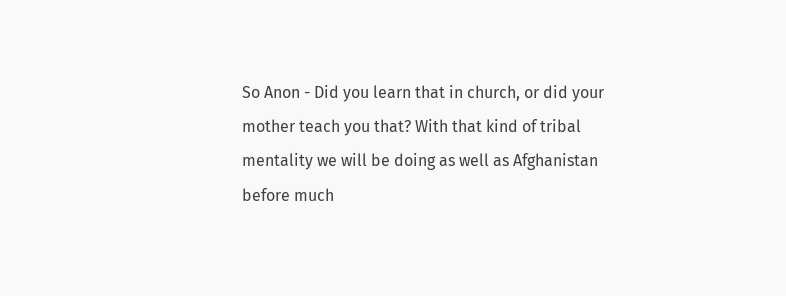So Anon - Did you learn that in church, or did your mother teach you that? With that kind of tribal mentality we will be doing as well as Afghanistan before much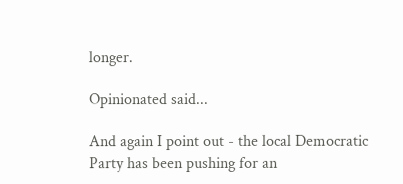longer.

Opinionated said...

And again I point out - the local Democratic Party has been pushing for an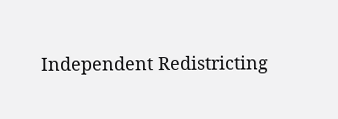Independent Redistricting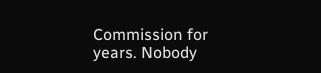Commission for years. Nobody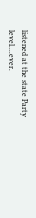listened at the state Party level....ever.